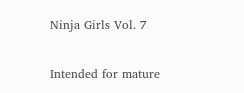Ninja Girls Vol. 7

Intended for mature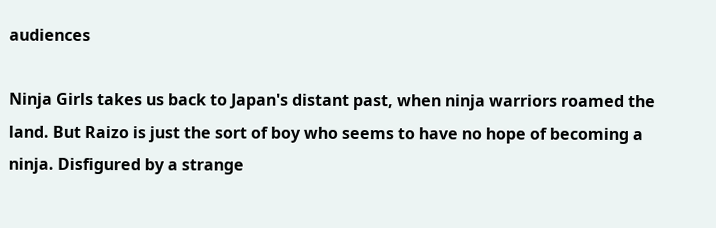audiences

Ninja Girls takes us back to Japan's distant past, when ninja warriors roamed the land. But Raizo is just the sort of boy who seems to have no hope of becoming a ninja. Disfigured by a strange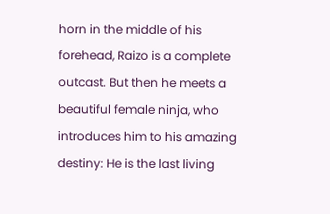horn in the middle of his forehead, Raizo is a complete outcast. But then he meets a beautiful female ninja, who introduces him to his amazing destiny: He is the last living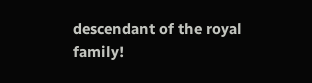descendant of the royal family!